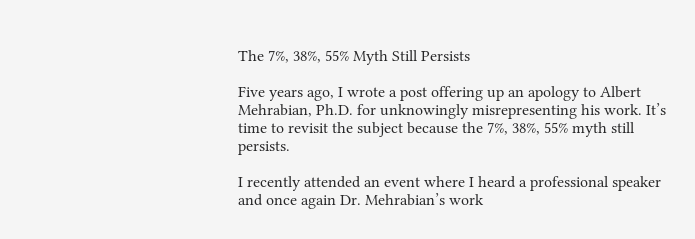The 7%, 38%, 55% Myth Still Persists

Five years ago, I wrote a post offering up an apology to Albert Mehrabian, Ph.D. for unknowingly misrepresenting his work. It’s time to revisit the subject because the 7%, 38%, 55% myth still persists.

I recently attended an event where I heard a professional speaker and once again Dr. Mehrabian’s work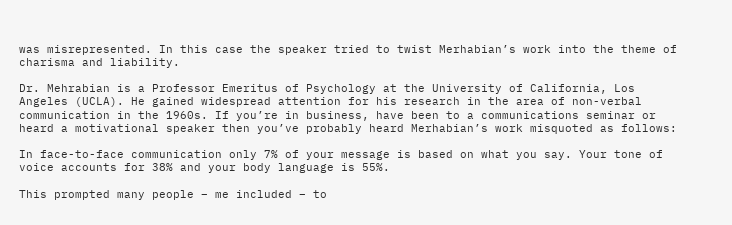was misrepresented. In this case the speaker tried to twist Merhabian’s work into the theme of charisma and liability.

Dr. Mehrabian is a Professor Emeritus of Psychology at the University of California, Los Angeles (UCLA). He gained widespread attention for his research in the area of non-verbal communication in the 1960s. If you’re in business, have been to a communications seminar or heard a motivational speaker then you’ve probably heard Merhabian’s work misquoted as follows:

In face-to-face communication only 7% of your message is based on what you say. Your tone of voice accounts for 38% and your body language is 55%.

This prompted many people – me included – to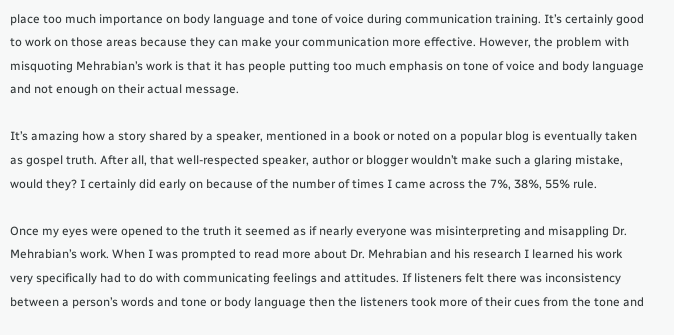place too much importance on body language and tone of voice during communication training. It’s certainly good to work on those areas because they can make your communication more effective. However, the problem with misquoting Mehrabian’s work is that it has people putting too much emphasis on tone of voice and body language and not enough on their actual message.

It’s amazing how a story shared by a speaker, mentioned in a book or noted on a popular blog is eventually taken as gospel truth. After all, that well-respected speaker, author or blogger wouldn’t make such a glaring mistake, would they? I certainly did early on because of the number of times I came across the 7%, 38%, 55% rule.

Once my eyes were opened to the truth it seemed as if nearly everyone was misinterpreting and misappling Dr. Mehrabian’s work. When I was prompted to read more about Dr. Mehrabian and his research I learned his work very specifically had to do with communicating feelings and attitudes. If listeners felt there was inconsistency between a person’s words and tone or body language then the listeners took more of their cues from the tone and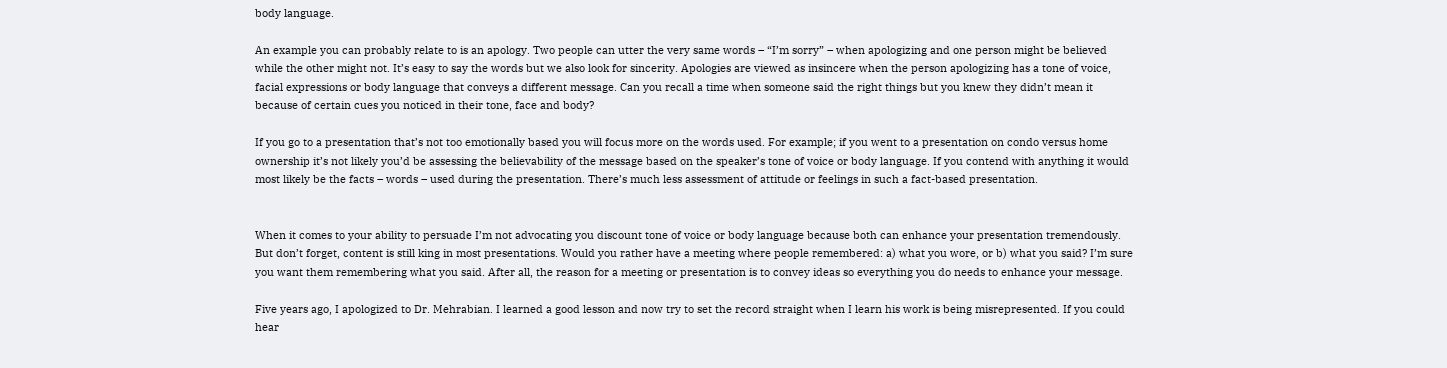body language.

An example you can probably relate to is an apology. Two people can utter the very same words – “I’m sorry” – when apologizing and one person might be believed while the other might not. It’s easy to say the words but we also look for sincerity. Apologies are viewed as insincere when the person apologizing has a tone of voice, facial expressions or body language that conveys a different message. Can you recall a time when someone said the right things but you knew they didn’t mean it because of certain cues you noticed in their tone, face and body?

If you go to a presentation that’s not too emotionally based you will focus more on the words used. For example; if you went to a presentation on condo versus home ownership it’s not likely you’d be assessing the believability of the message based on the speaker’s tone of voice or body language. If you contend with anything it would most likely be the facts – words – used during the presentation. There’s much less assessment of attitude or feelings in such a fact-based presentation.


When it comes to your ability to persuade I’m not advocating you discount tone of voice or body language because both can enhance your presentation tremendously. But don’t forget, content is still king in most presentations. Would you rather have a meeting where people remembered: a) what you wore, or b) what you said? I’m sure you want them remembering what you said. After all, the reason for a meeting or presentation is to convey ideas so everything you do needs to enhance your message.

Five years ago, I apologized to Dr. Mehrabian. I learned a good lesson and now try to set the record straight when I learn his work is being misrepresented. If you could hear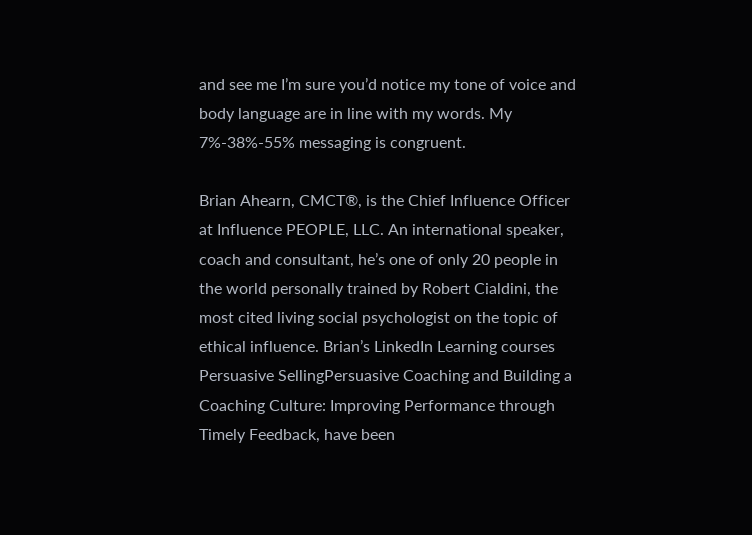and see me I’m sure you’d notice my tone of voice and body language are in line with my words. My 7%-38%-55% messaging is congruent.

Brian Ahearn, CMCT®, is the Chief Influence Officer at Influence PEOPLE, LLC. An international speaker, coach and consultant, he’s one of only 20 people in the world personally trained by Robert Cialdini, the most cited living social psychologist on the topic of ethical influence. Brian’s LinkedIn Learning courses Persuasive SellingPersuasive Coaching and Building a Coaching Culture: Improving Performance through Timely Feedback, have been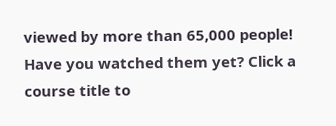viewed by more than 65,000 people! Have you watched them yet? Click a course title to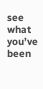see what you’ve been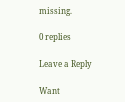missing.

0 replies

Leave a Reply

Want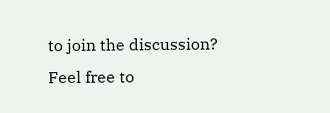to join the discussion?
Feel free to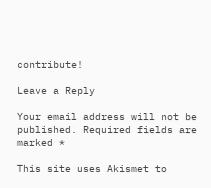contribute!

Leave a Reply

Your email address will not be published. Required fields are marked *

This site uses Akismet to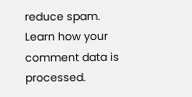reduce spam. Learn how your comment data is processed.